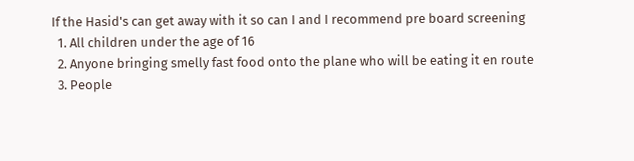If the Hasid's can get away with it so can I and I recommend pre board screening
  1. All children under the age of 16
  2. Anyone bringing smelly fast food onto the plane who will be eating it en route
  3. People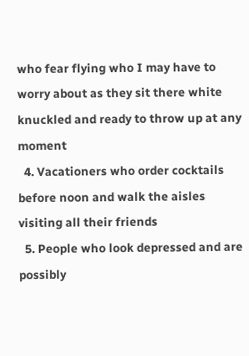who fear flying who I may have to worry about as they sit there white knuckled and ready to throw up at any moment
  4. Vacationers who order cocktails before noon and walk the aisles visiting all their friends
  5. People who look depressed and are possibly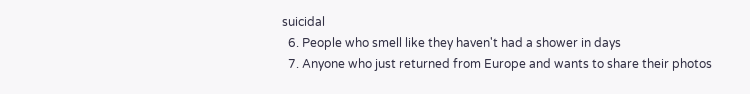suicidal
  6. People who smell like they haven't had a shower in days
  7. Anyone who just returned from Europe and wants to share their photos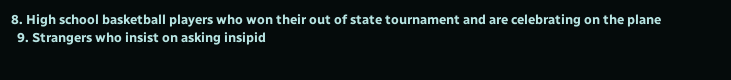8. High school basketball players who won their out of state tournament and are celebrating on the plane
  9. Strangers who insist on asking insipid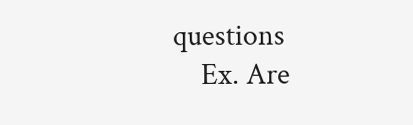questions
    Ex. Are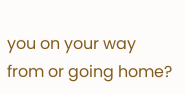you on your way from or going home?